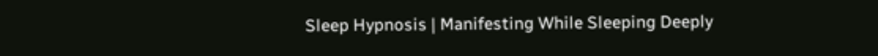Sleep Hypnosis | Manifesting While Sleeping Deeply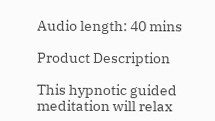Audio length: 40 mins

Product Description

This hypnotic guided meditation will relax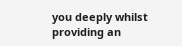you deeply whilst providing an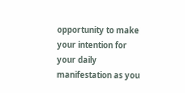opportunity to make your intention for your daily manifestation as you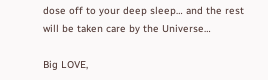dose off to your deep sleep… and the rest will be taken care by the Universe…

Big LOVE,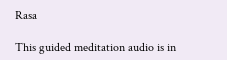Rasa

This guided meditation audio is in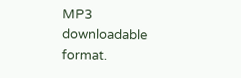MP3 downloadable format.